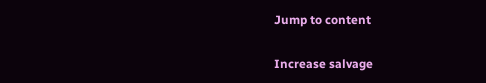Jump to content

Increase salvage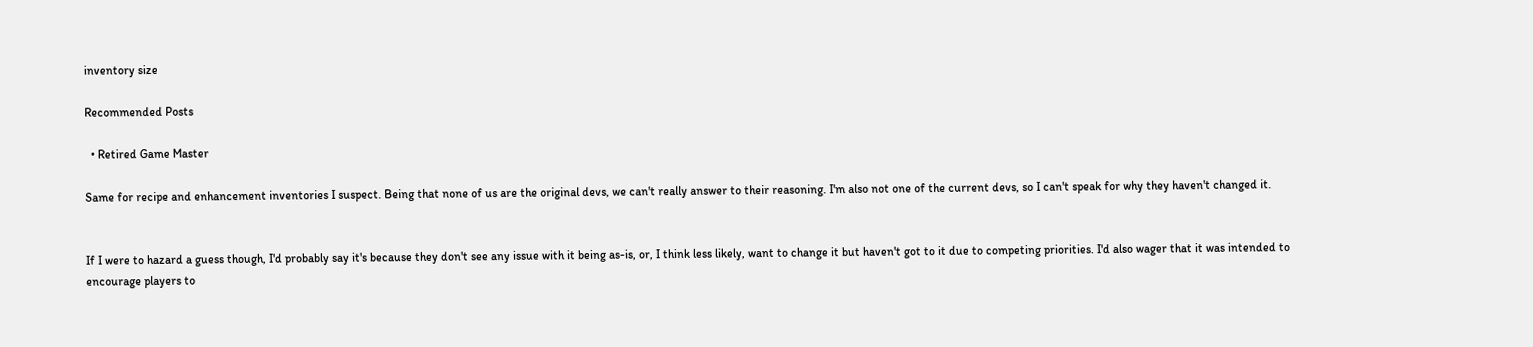inventory size

Recommended Posts

  • Retired Game Master

Same for recipe and enhancement inventories I suspect. Being that none of us are the original devs, we can't really answer to their reasoning. I'm also not one of the current devs, so I can't speak for why they haven't changed it.


If I were to hazard a guess though, I'd probably say it's because they don't see any issue with it being as-is, or, I think less likely, want to change it but haven't got to it due to competing priorities. I'd also wager that it was intended to encourage players to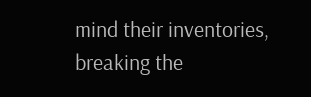mind their inventories, breaking the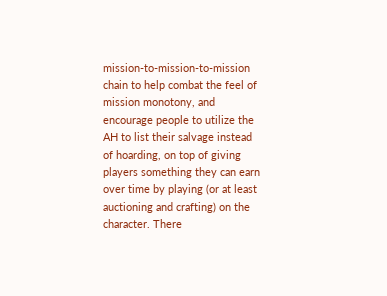mission-to-mission-to-mission chain to help combat the feel of mission monotony, and encourage people to utilize the AH to list their salvage instead of hoarding, on top of giving players something they can earn over time by playing (or at least auctioning and crafting) on the character. There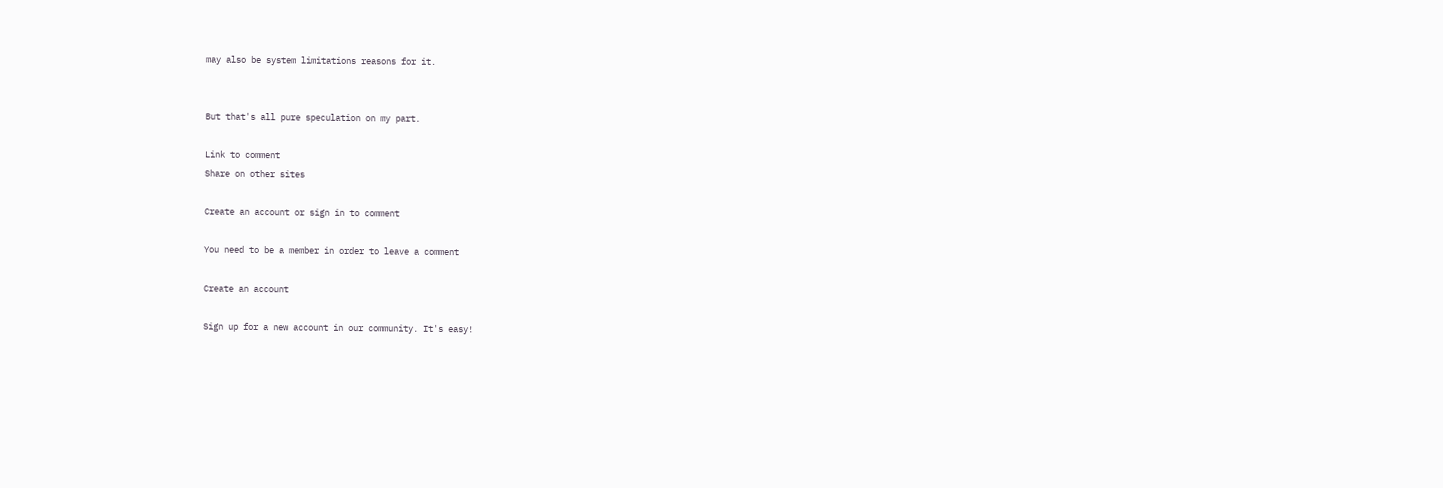may also be system limitations reasons for it.


But that's all pure speculation on my part.

Link to comment
Share on other sites

Create an account or sign in to comment

You need to be a member in order to leave a comment

Create an account

Sign up for a new account in our community. It's easy!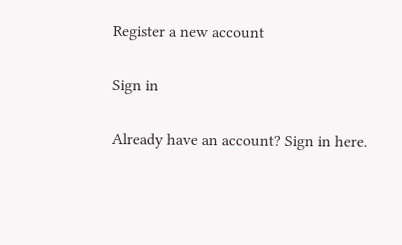Register a new account

Sign in

Already have an account? Sign in here.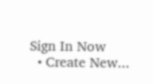Sign In Now
  • Create New...